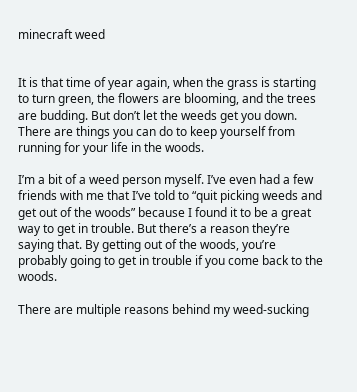minecraft weed


It is that time of year again, when the grass is starting to turn green, the flowers are blooming, and the trees are budding. But don’t let the weeds get you down. There are things you can do to keep yourself from running for your life in the woods.

I’m a bit of a weed person myself. I’ve even had a few friends with me that I’ve told to “quit picking weeds and get out of the woods” because I found it to be a great way to get in trouble. But there’s a reason they’re saying that. By getting out of the woods, you’re probably going to get in trouble if you come back to the woods.

There are multiple reasons behind my weed-sucking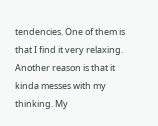tendencies. One of them is that I find it very relaxing. Another reason is that it kinda messes with my thinking. My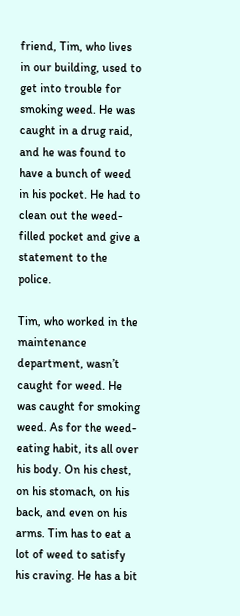friend, Tim, who lives in our building, used to get into trouble for smoking weed. He was caught in a drug raid, and he was found to have a bunch of weed in his pocket. He had to clean out the weed-filled pocket and give a statement to the police.

Tim, who worked in the maintenance department, wasn’t caught for weed. He was caught for smoking weed. As for the weed-eating habit, its all over his body. On his chest, on his stomach, on his back, and even on his arms. Tim has to eat a lot of weed to satisfy his craving. He has a bit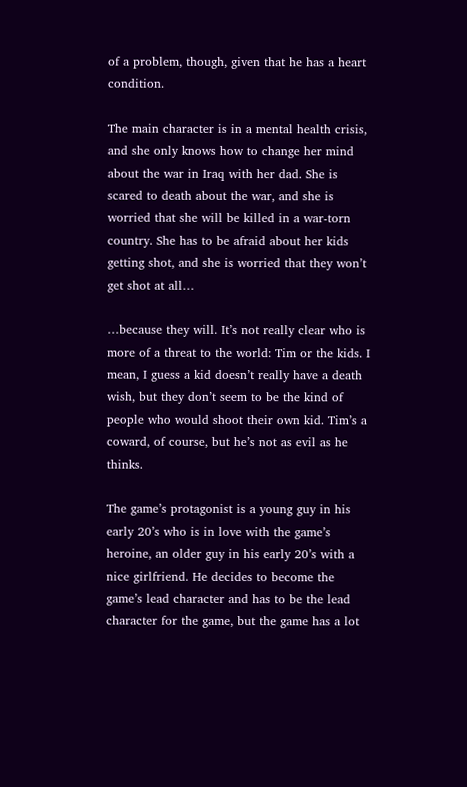of a problem, though, given that he has a heart condition.

The main character is in a mental health crisis, and she only knows how to change her mind about the war in Iraq with her dad. She is scared to death about the war, and she is worried that she will be killed in a war-torn country. She has to be afraid about her kids getting shot, and she is worried that they won’t get shot at all…

…because they will. It’s not really clear who is more of a threat to the world: Tim or the kids. I mean, I guess a kid doesn’t really have a death wish, but they don’t seem to be the kind of people who would shoot their own kid. Tim’s a coward, of course, but he’s not as evil as he thinks.

The game’s protagonist is a young guy in his early 20’s who is in love with the game’s heroine, an older guy in his early 20’s with a nice girlfriend. He decides to become the game’s lead character and has to be the lead character for the game, but the game has a lot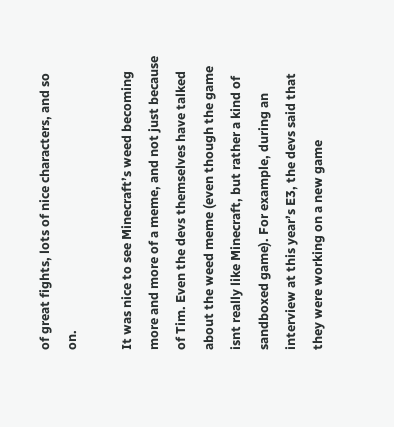of great fights, lots of nice characters, and so on.

It was nice to see Minecraft’s weed becoming more and more of a meme, and not just because of Tim. Even the devs themselves have talked about the weed meme (even though the game isnt really like Minecraft, but rather a kind of sandboxed game). For example, during an interview at this year’s E3, the devs said that they were working on a new game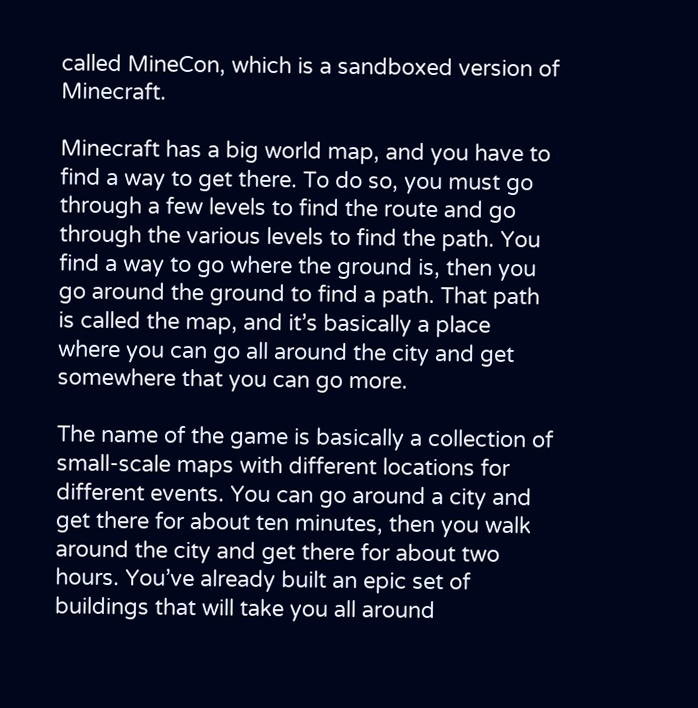called MineCon, which is a sandboxed version of Minecraft.

Minecraft has a big world map, and you have to find a way to get there. To do so, you must go through a few levels to find the route and go through the various levels to find the path. You find a way to go where the ground is, then you go around the ground to find a path. That path is called the map, and it’s basically a place where you can go all around the city and get somewhere that you can go more.

The name of the game is basically a collection of small-scale maps with different locations for different events. You can go around a city and get there for about ten minutes, then you walk around the city and get there for about two hours. You’ve already built an epic set of buildings that will take you all around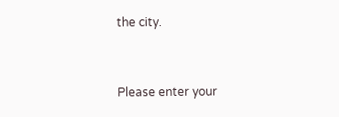the city.


Please enter your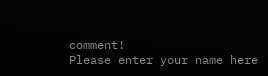comment!
Please enter your name here